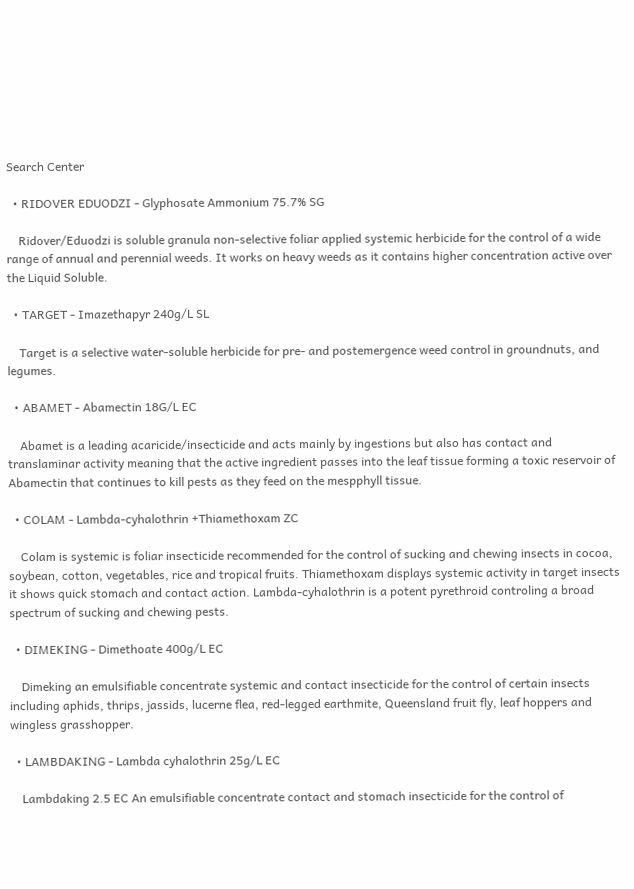Search Center

  • RIDOVER EDUODZI - Glyphosate Ammonium 75.7% SG

    Ridover/Eduodzi is soluble granula non-selective foliar applied systemic herbicide for the control of a wide range of annual and perennial weeds. It works on heavy weeds as it contains higher concentration active over the Liquid Soluble.

  • TARGET - Imazethapyr 240g/L SL

    Target is a selective water-soluble herbicide for pre- and postemergence weed control in groundnuts, and legumes.

  • ABAMET - Abamectin 18G/L EC

    Abamet is a leading acaricide/insecticide and acts mainly by ingestions but also has contact and translaminar activity meaning that the active ingredient passes into the leaf tissue forming a toxic reservoir of Abamectin that continues to kill pests as they feed on the mespphyll tissue.

  • COLAM - Lambda-cyhalothrin +Thiamethoxam ZC

    Colam is systemic is foliar insecticide recommended for the control of sucking and chewing insects in cocoa, soybean, cotton, vegetables, rice and tropical fruits. Thiamethoxam displays systemic activity in target insects it shows quick stomach and contact action. Lambda-cyhalothrin is a potent pyrethroid controling a broad spectrum of sucking and chewing pests.

  • DIMEKING - Dimethoate 400g/L EC

    Dimeking an emulsifiable concentrate systemic and contact insecticide for the control of certain insects including aphids, thrips, jassids, lucerne flea, red-legged earthmite, Queensland fruit fly, leaf hoppers and wingless grasshopper.

  • LAMBDAKING - Lambda cyhalothrin 25g/L EC

    Lambdaking 2.5 EC An emulsifiable concentrate contact and stomach insecticide for the control of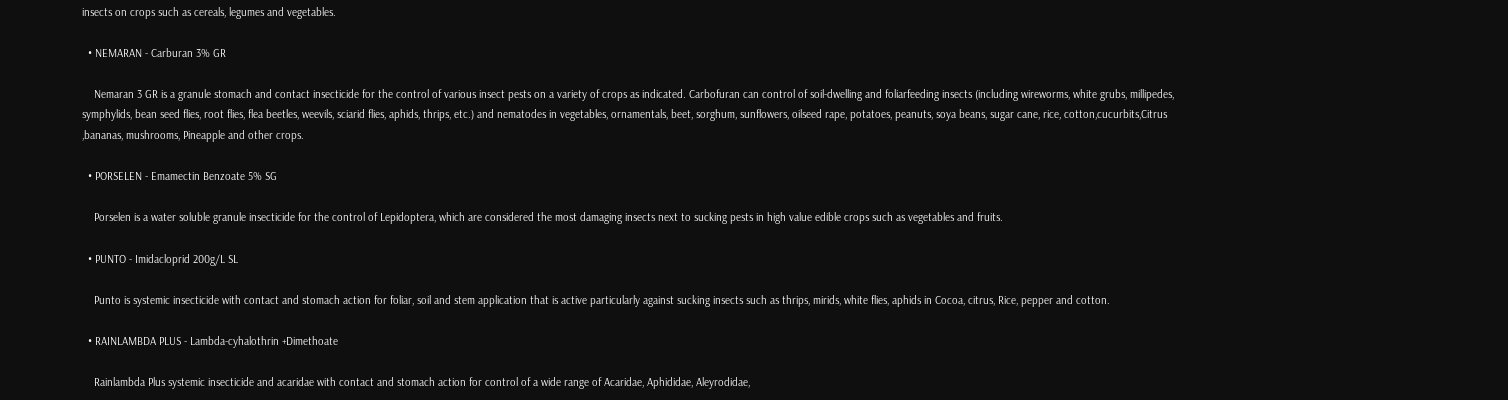insects on crops such as cereals, legumes and vegetables.

  • NEMARAN - Carburan 3% GR

    Nemaran 3 GR is a granule stomach and contact insecticide for the control of various insect pests on a variety of crops as indicated. Carbofuran can control of soil-dwelling and foliarfeeding insects (including wireworms, white grubs, millipedes, symphylids, bean seed flies, root flies, flea beetles, weevils, sciarid flies, aphids, thrips, etc.) and nematodes in vegetables, ornamentals, beet, sorghum, sunflowers, oilseed rape, potatoes, peanuts, soya beans, sugar cane, rice, cotton,cucurbits,Citrus ,bananas, mushrooms, Pineapple and other crops.

  • PORSELEN - Emamectin Benzoate 5% SG

    Porselen is a water soluble granule insecticide for the control of Lepidoptera, which are considered the most damaging insects next to sucking pests in high value edible crops such as vegetables and fruits.

  • PUNTO - Imidacloprid 200g/L SL

    Punto is systemic insecticide with contact and stomach action for foliar, soil and stem application that is active particularly against sucking insects such as thrips, mirids, white flies, aphids in Cocoa, citrus, Rice, pepper and cotton.

  • RAINLAMBDA PLUS - Lambda-cyhalothrin +Dimethoate

    Rainlambda Plus systemic insecticide and acaridae with contact and stomach action for control of a wide range of Acaridae, Aphididae, Aleyrodidae,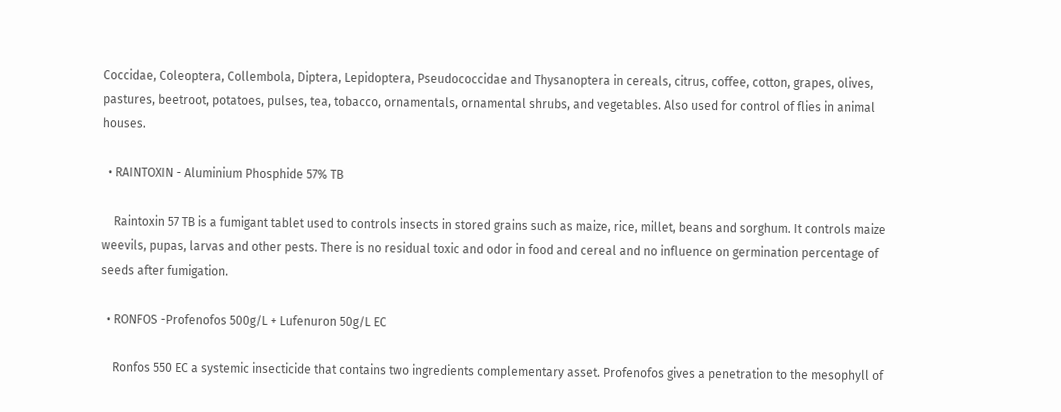Coccidae, Coleoptera, Collembola, Diptera, Lepidoptera, Pseudococcidae and Thysanoptera in cereals, citrus, coffee, cotton, grapes, olives, pastures, beetroot, potatoes, pulses, tea, tobacco, ornamentals, ornamental shrubs, and vegetables. Also used for control of flies in animal houses.

  • RAINTOXIN - Aluminium Phosphide 57% TB

    Raintoxin 57 TB is a fumigant tablet used to controls insects in stored grains such as maize, rice, millet, beans and sorghum. It controls maize weevils, pupas, larvas and other pests. There is no residual toxic and odor in food and cereal and no influence on germination percentage of seeds after fumigation.

  • RONFOS -Profenofos 500g/L + Lufenuron 50g/L EC

    Ronfos 550 EC a systemic insecticide that contains two ingredients complementary asset. Profenofos gives a penetration to the mesophyll of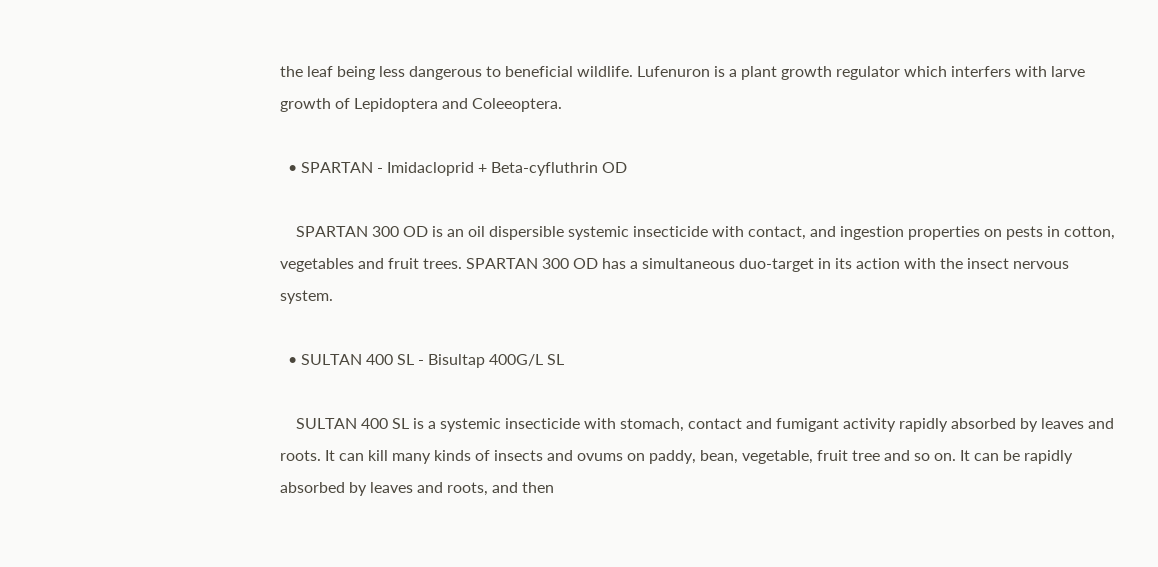the leaf being less dangerous to beneficial wildlife. Lufenuron is a plant growth regulator which interfers with larve growth of Lepidoptera and Coleeoptera.

  • SPARTAN - Imidacloprid + Beta-cyfluthrin OD

    SPARTAN 300 OD is an oil dispersible systemic insecticide with contact, and ingestion properties on pests in cotton, vegetables and fruit trees. SPARTAN 300 OD has a simultaneous duo-target in its action with the insect nervous system.

  • SULTAN 400 SL - Bisultap 400G/L SL

    SULTAN 400 SL is a systemic insecticide with stomach, contact and fumigant activity rapidly absorbed by leaves and roots. It can kill many kinds of insects and ovums on paddy, bean, vegetable, fruit tree and so on. It can be rapidly absorbed by leaves and roots, and then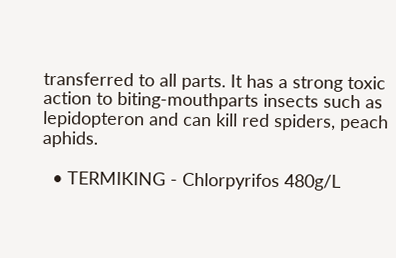transferred to all parts. It has a strong toxic action to biting-mouthparts insects such as lepidopteron and can kill red spiders, peach aphids.

  • TERMIKING - Chlorpyrifos 480g/L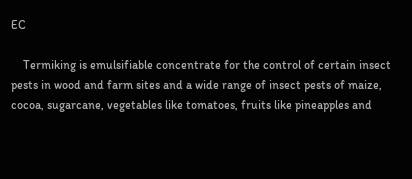EC

    Termiking is emulsifiable concentrate for the control of certain insect pests in wood and farm sites and a wide range of insect pests of maize, cocoa, sugarcane, vegetables like tomatoes, fruits like pineapples and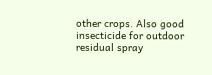other crops. Also good insecticide for outdoor residual spray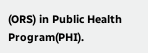(ORS) in Public Health Program(PHI).